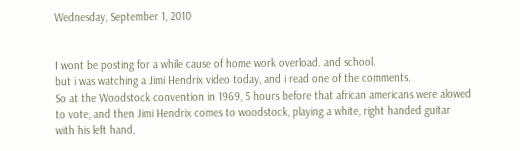Wednesday, September 1, 2010


I wont be posting for a while cause of home work overload. and school.
but i was watching a Jimi Hendrix video today, and i read one of the comments.
So at the Woodstock convention in 1969, 5 hours before that african americans were alowed to vote, and then Jimi Hendrix comes to woodstock, playing a white, right handed guitar with his left hand,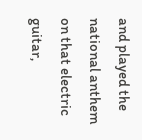and played the national anthem on that electric guitar,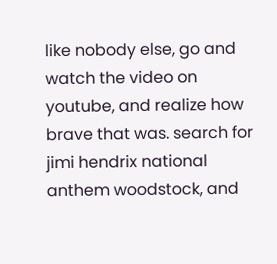like nobody else, go and watch the video on youtube, and realize how brave that was. search for jimi hendrix national anthem woodstock, and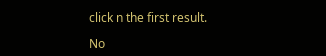click n the first result.

No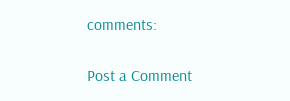comments:

Post a Comment